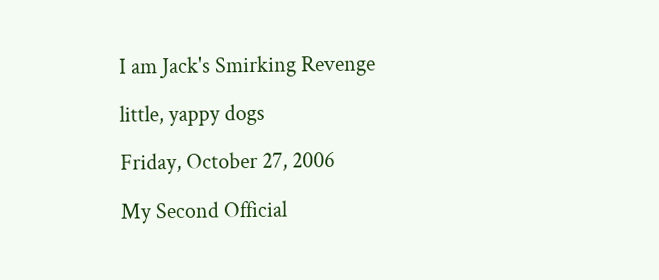I am Jack's Smirking Revenge

little, yappy dogs

Friday, October 27, 2006

My Second Official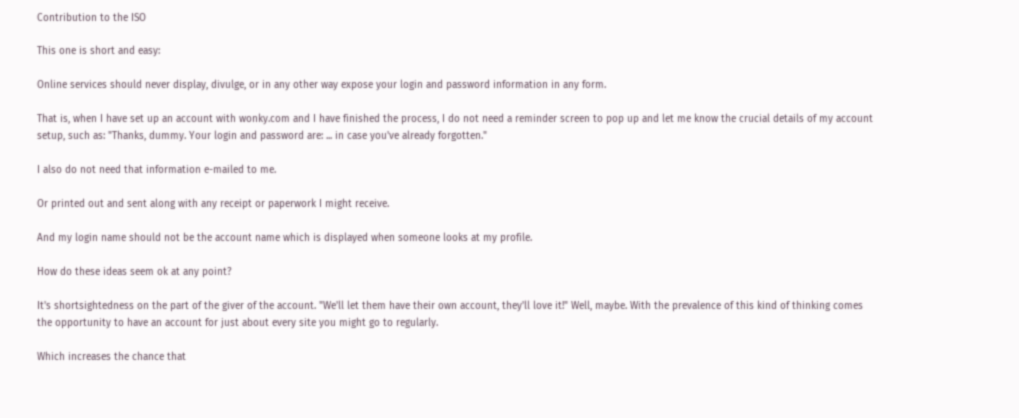Contribution to the ISO

This one is short and easy:

Online services should never display, divulge, or in any other way expose your login and password information in any form.

That is, when I have set up an account with wonky.com and I have finished the process, I do not need a reminder screen to pop up and let me know the crucial details of my account setup, such as: "Thanks, dummy. Your login and password are: ... in case you've already forgotten."

I also do not need that information e-mailed to me.

Or printed out and sent along with any receipt or paperwork I might receive.

And my login name should not be the account name which is displayed when someone looks at my profile.

How do these ideas seem ok at any point?

It's shortsightedness on the part of the giver of the account. "We'll let them have their own account, they'll love it!" Well, maybe. With the prevalence of this kind of thinking comes the opportunity to have an account for just about every site you might go to regularly.

Which increases the chance that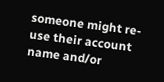someone might re-use their account name and/or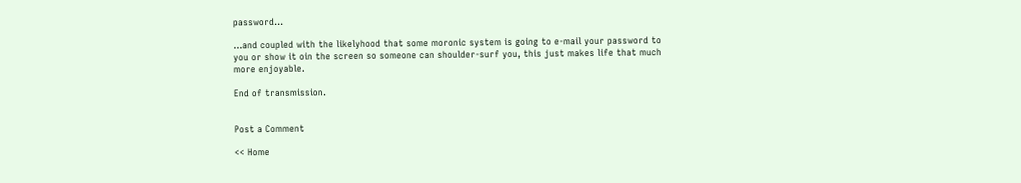password...

...and coupled with the likelyhood that some moronic system is going to e-mail your password to you or show it oin the screen so someone can shoulder-surf you, this just makes life that much more enjoyable.

End of transmission.


Post a Comment

<< Home